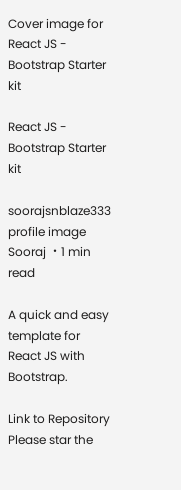Cover image for React JS - Bootstrap Starter kit

React JS - Bootstrap Starter kit

soorajsnblaze333 profile image Sooraj ・1 min read

A quick and easy template for React JS with Bootstrap.

Link to Repository
Please star the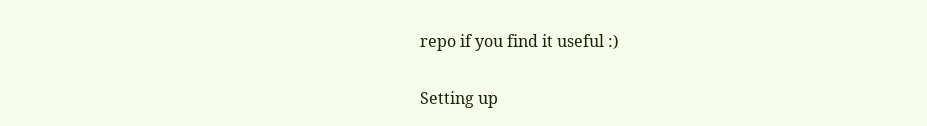repo if you find it useful :)

Setting up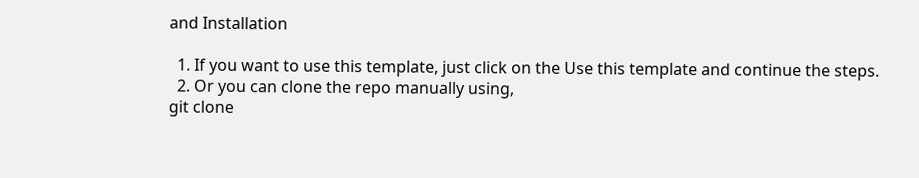and Installation

  1. If you want to use this template, just click on the Use this template and continue the steps.
  2. Or you can clone the repo manually using,
git clone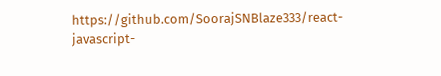https://github.com/SoorajSNBlaze333/react-javascript-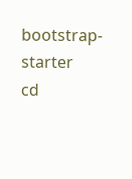bootstrap-starter
cd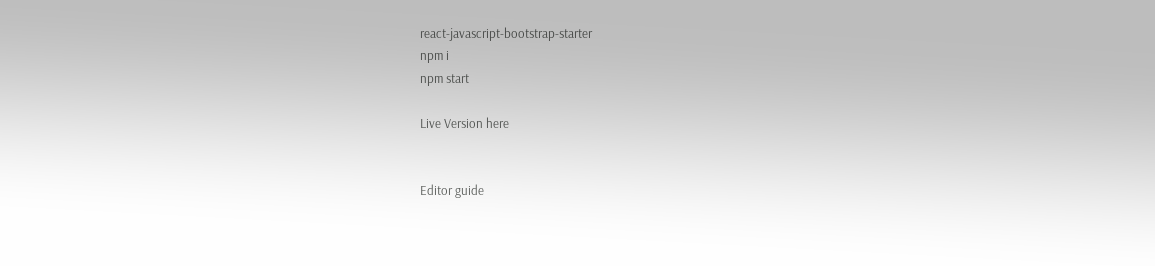react-javascript-bootstrap-starter
npm i
npm start

Live Version here


Editor guide